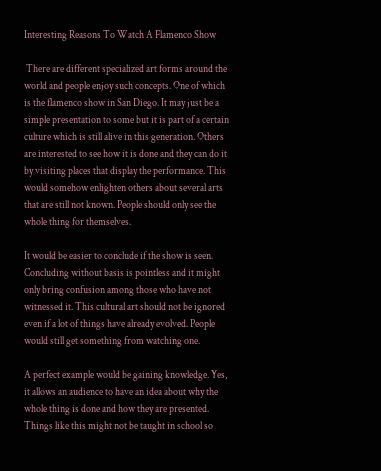Interesting Reasons To Watch A Flamenco Show

 There are different specialized art forms around the world and people enjoy such concepts. One of which is the flamenco show in San Diego. It may just be a simple presentation to some but it is part of a certain culture which is still alive in this generation. Others are interested to see how it is done and they can do it by visiting places that display the performance. This would somehow enlighten others about several arts that are still not known. People should only see the whole thing for themselves.

It would be easier to conclude if the show is seen. Concluding without basis is pointless and it might only bring confusion among those who have not witnessed it. This cultural art should not be ignored even if a lot of things have already evolved. People would still get something from watching one.

A perfect example would be gaining knowledge. Yes, it allows an audience to have an idea about why the whole thing is done and how they are presented. Things like this might not be taught in school so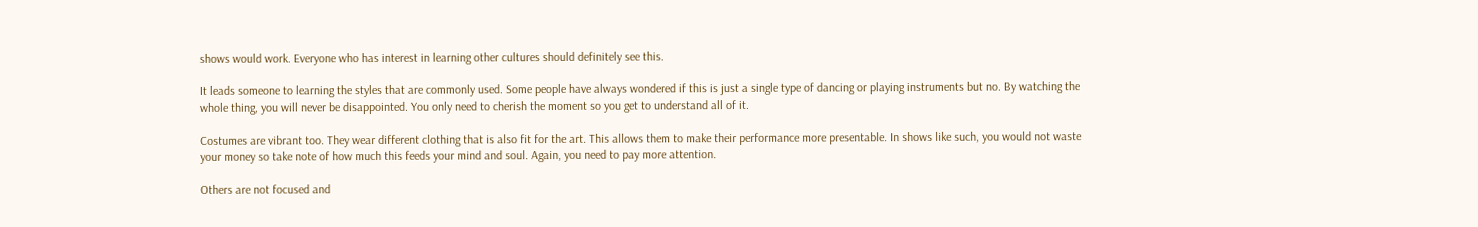shows would work. Everyone who has interest in learning other cultures should definitely see this.

It leads someone to learning the styles that are commonly used. Some people have always wondered if this is just a single type of dancing or playing instruments but no. By watching the whole thing, you will never be disappointed. You only need to cherish the moment so you get to understand all of it.

Costumes are vibrant too. They wear different clothing that is also fit for the art. This allows them to make their performance more presentable. In shows like such, you would not waste your money so take note of how much this feeds your mind and soul. Again, you need to pay more attention.

Others are not focused and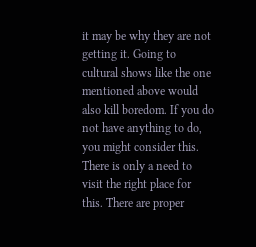it may be why they are not getting it. Going to cultural shows like the one mentioned above would also kill boredom. If you do not have anything to do, you might consider this. There is only a need to visit the right place for this. There are proper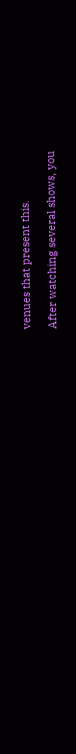venues that present this.

After watching several shows, you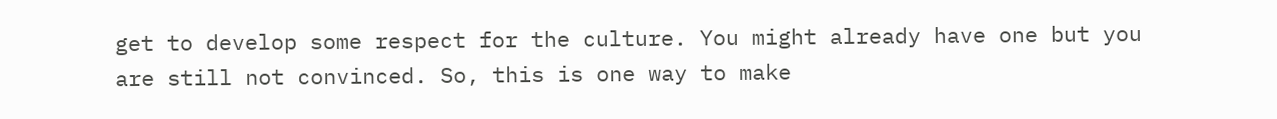get to develop some respect for the culture. You might already have one but you are still not convinced. So, this is one way to make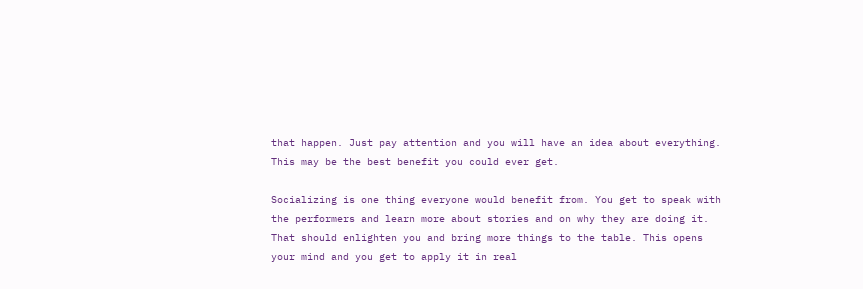that happen. Just pay attention and you will have an idea about everything. This may be the best benefit you could ever get.

Socializing is one thing everyone would benefit from. You get to speak with the performers and learn more about stories and on why they are doing it. That should enlighten you and bring more things to the table. This opens your mind and you get to apply it in real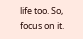life too. So, focus on it.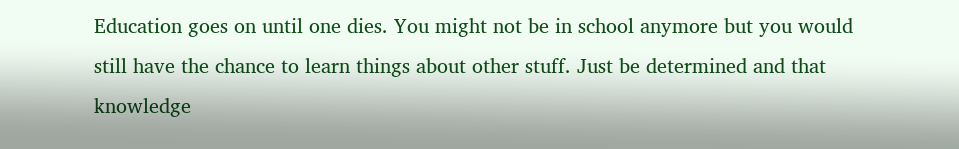Education goes on until one dies. You might not be in school anymore but you would still have the chance to learn things about other stuff. Just be determined and that knowledge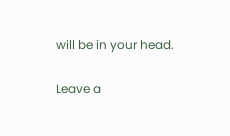will be in your head.

Leave a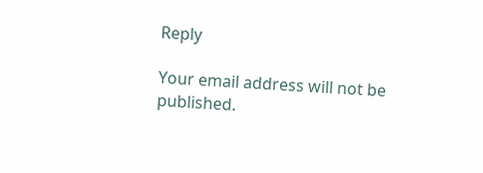Reply

Your email address will not be published.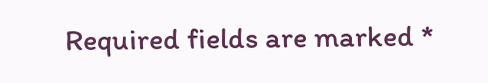Required fields are marked *